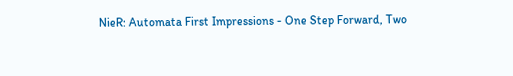NieR: Automata First Impressions - One Step Forward, Two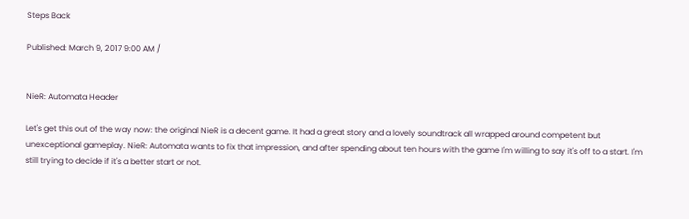Steps Back

Published: March 9, 2017 9:00 AM /


NieR: Automata Header

Let's get this out of the way now: the original NieR is a decent game. It had a great story and a lovely soundtrack all wrapped around competent but unexceptional gameplay. NieR: Automata wants to fix that impression, and after spending about ten hours with the game I'm willing to say it's off to a start. I'm still trying to decide if it's a better start or not.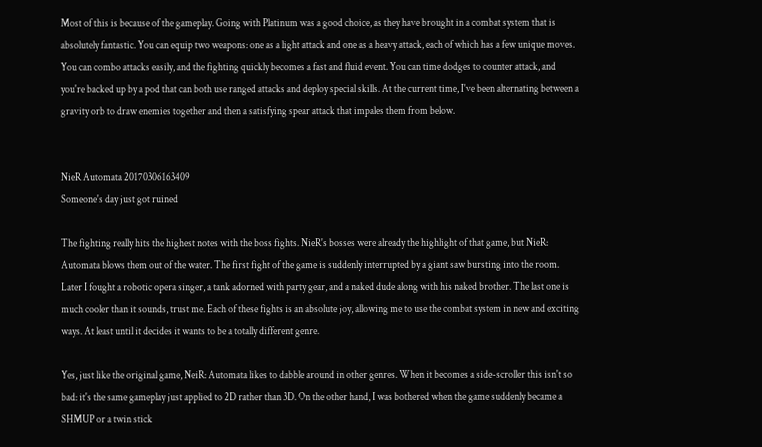Most of this is because of the gameplay. Going with Platinum was a good choice, as they have brought in a combat system that is absolutely fantastic. You can equip two weapons: one as a light attack and one as a heavy attack, each of which has a few unique moves. You can combo attacks easily, and the fighting quickly becomes a fast and fluid event. You can time dodges to counter attack, and you're backed up by a pod that can both use ranged attacks and deploy special skills. At the current time, I've been alternating between a gravity orb to draw enemies together and then a satisfying spear attack that impales them from below.


NieR Automata 20170306163409
Someone's day just got ruined

The fighting really hits the highest notes with the boss fights. NieR's bosses were already the highlight of that game, but NieR: Automata blows them out of the water. The first fight of the game is suddenly interrupted by a giant saw bursting into the room. Later I fought a robotic opera singer, a tank adorned with party gear, and a naked dude along with his naked brother. The last one is much cooler than it sounds, trust me. Each of these fights is an absolute joy, allowing me to use the combat system in new and exciting ways. At least until it decides it wants to be a totally different genre.

Yes, just like the original game, NeiR: Automata likes to dabble around in other genres. When it becomes a side-scroller this isn't so bad: it's the same gameplay just applied to 2D rather than 3D. On the other hand, I was bothered when the game suddenly became a SHMUP or a twin stick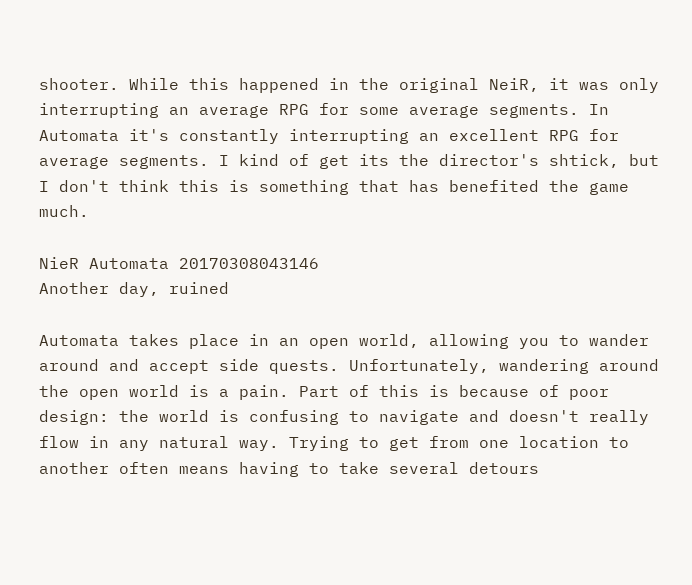shooter. While this happened in the original NeiR, it was only interrupting an average RPG for some average segments. In Automata it's constantly interrupting an excellent RPG for average segments. I kind of get its the director's shtick, but I don't think this is something that has benefited the game much.

NieR Automata 20170308043146
Another day, ruined

Automata takes place in an open world, allowing you to wander around and accept side quests. Unfortunately, wandering around the open world is a pain. Part of this is because of poor design: the world is confusing to navigate and doesn't really flow in any natural way. Trying to get from one location to another often means having to take several detours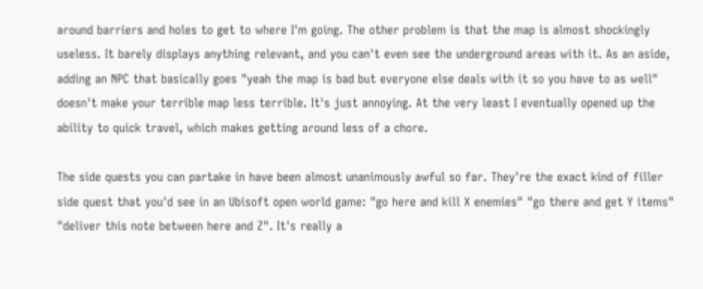around barriers and holes to get to where I'm going. The other problem is that the map is almost shockingly useless. It barely displays anything relevant, and you can't even see the underground areas with it. As an aside, adding an NPC that basically goes "yeah the map is bad but everyone else deals with it so you have to as well" doesn't make your terrible map less terrible. It's just annoying. At the very least I eventually opened up the ability to quick travel, which makes getting around less of a chore.

The side quests you can partake in have been almost unanimously awful so far. They're the exact kind of filler side quest that you'd see in an Ubisoft open world game: "go here and kill X enemies" "go there and get Y items" "deliver this note between here and Z". It's really a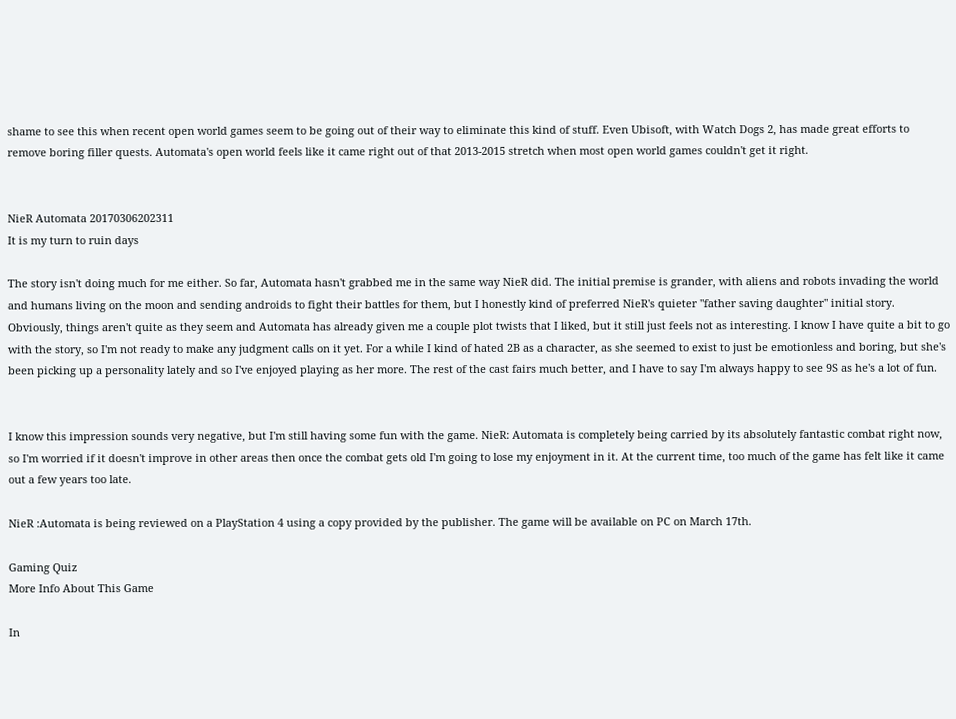shame to see this when recent open world games seem to be going out of their way to eliminate this kind of stuff. Even Ubisoft, with Watch Dogs 2, has made great efforts to remove boring filler quests. Automata's open world feels like it came right out of that 2013-2015 stretch when most open world games couldn't get it right.


NieR Automata 20170306202311
It is my turn to ruin days

The story isn't doing much for me either. So far, Automata hasn't grabbed me in the same way NieR did. The initial premise is grander, with aliens and robots invading the world and humans living on the moon and sending androids to fight their battles for them, but I honestly kind of preferred NieR's quieter "father saving daughter" initial story. Obviously, things aren't quite as they seem and Automata has already given me a couple plot twists that I liked, but it still just feels not as interesting. I know I have quite a bit to go with the story, so I'm not ready to make any judgment calls on it yet. For a while I kind of hated 2B as a character, as she seemed to exist to just be emotionless and boring, but she's been picking up a personality lately and so I've enjoyed playing as her more. The rest of the cast fairs much better, and I have to say I'm always happy to see 9S as he's a lot of fun.


I know this impression sounds very negative, but I'm still having some fun with the game. NieR: Automata is completely being carried by its absolutely fantastic combat right now, so I'm worried if it doesn't improve in other areas then once the combat gets old I'm going to lose my enjoyment in it. At the current time, too much of the game has felt like it came out a few years too late.

NieR :Automata is being reviewed on a PlayStation 4 using a copy provided by the publisher. The game will be available on PC on March 17th.

Gaming Quiz
More Info About This Game

In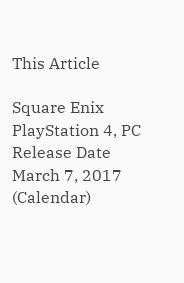This Article

Square Enix
PlayStation 4, PC
Release Date
March 7, 2017 (Calendar)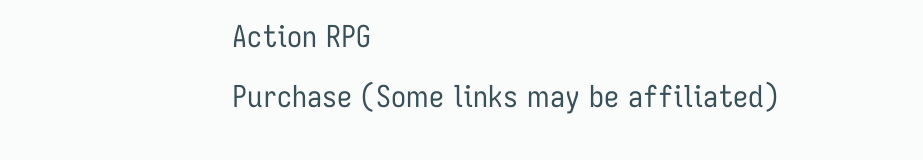Action RPG
Purchase (Some links may be affiliated)